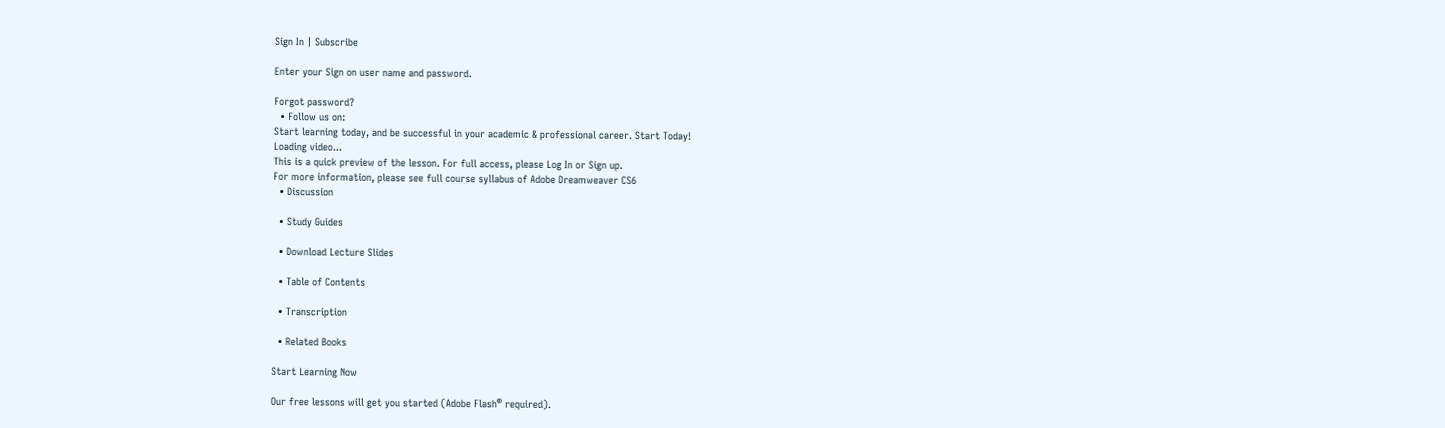Sign In | Subscribe

Enter your Sign on user name and password.

Forgot password?
  • Follow us on:
Start learning today, and be successful in your academic & professional career. Start Today!
Loading video...
This is a quick preview of the lesson. For full access, please Log In or Sign up.
For more information, please see full course syllabus of Adobe Dreamweaver CS6
  • Discussion

  • Study Guides

  • Download Lecture Slides

  • Table of Contents

  • Transcription

  • Related Books

Start Learning Now

Our free lessons will get you started (Adobe Flash® required).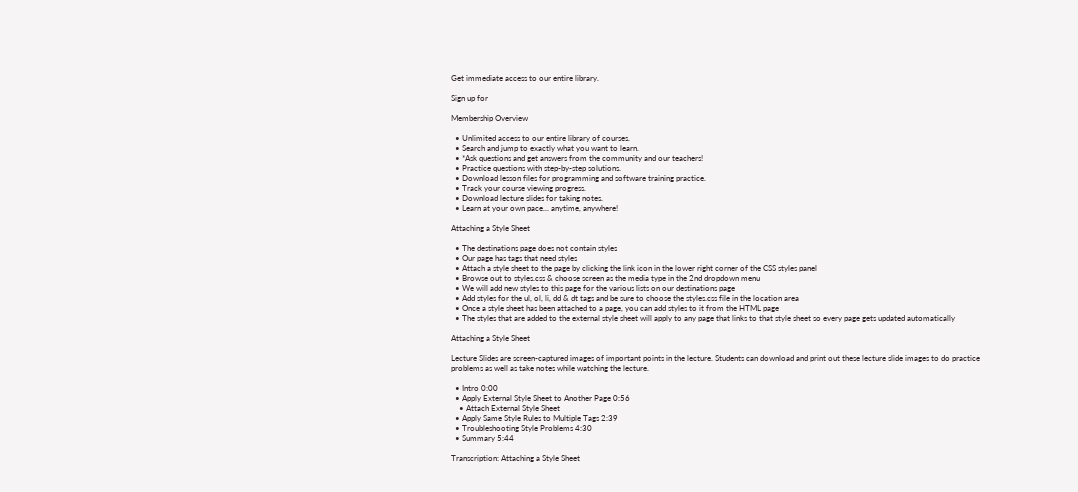Get immediate access to our entire library.

Sign up for

Membership Overview

  • Unlimited access to our entire library of courses.
  • Search and jump to exactly what you want to learn.
  • *Ask questions and get answers from the community and our teachers!
  • Practice questions with step-by-step solutions.
  • Download lesson files for programming and software training practice.
  • Track your course viewing progress.
  • Download lecture slides for taking notes.
  • Learn at your own pace... anytime, anywhere!

Attaching a Style Sheet

  • The destinations page does not contain styles
  • Our page has tags that need styles
  • Attach a style sheet to the page by clicking the link icon in the lower right corner of the CSS styles panel
  • Browse out to styles.css & choose screen as the media type in the 2nd dropdown menu
  • We will add new styles to this page for the various lists on our destinations page
  • Add styles for the ul, ol, li, dd & dt tags and be sure to choose the styles.css file in the location area
  • Once a style sheet has been attached to a page, you can add styles to it from the HTML page
  • The styles that are added to the external style sheet will apply to any page that links to that style sheet so every page gets updated automatically

Attaching a Style Sheet

Lecture Slides are screen-captured images of important points in the lecture. Students can download and print out these lecture slide images to do practice problems as well as take notes while watching the lecture.

  • Intro 0:00
  • Apply External Style Sheet to Another Page 0:56
    • Attach External Style Sheet
  • Apply Same Style Rules to Multiple Tags 2:39
  • Troubleshooting Style Problems 4:30
  • Summary 5:44

Transcription: Attaching a Style Sheet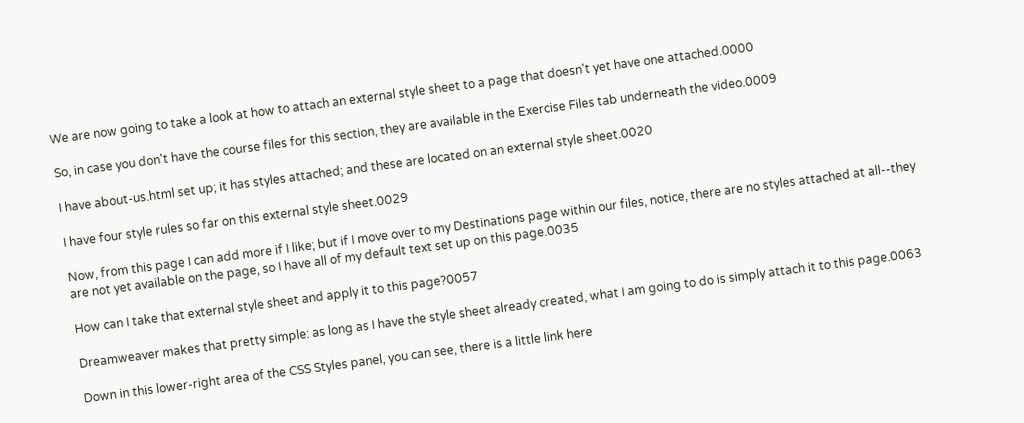We are now going to take a look at how to attach an external style sheet to a page that doesn't yet have one attached.0000

So, in case you don't have the course files for this section, they are available in the Exercise Files tab underneath the video.0009

I have about-us.html set up; it has styles attached; and these are located on an external style sheet.0020

I have four style rules so far on this external style sheet.0029

Now, from this page I can add more if I like; but if I move over to my Destinations page within our files, notice, there are no styles attached at all--they are not yet available on the page, so I have all of my default text set up on this page.0035

How can I take that external style sheet and apply it to this page?0057

Dreamweaver makes that pretty simple: as long as I have the style sheet already created, what I am going to do is simply attach it to this page.0063

Down in this lower-right area of the CSS Styles panel, you can see, there is a little link here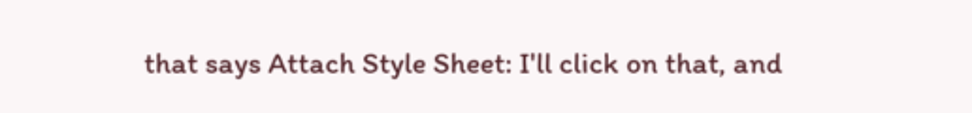that says Attach Style Sheet: I'll click on that, and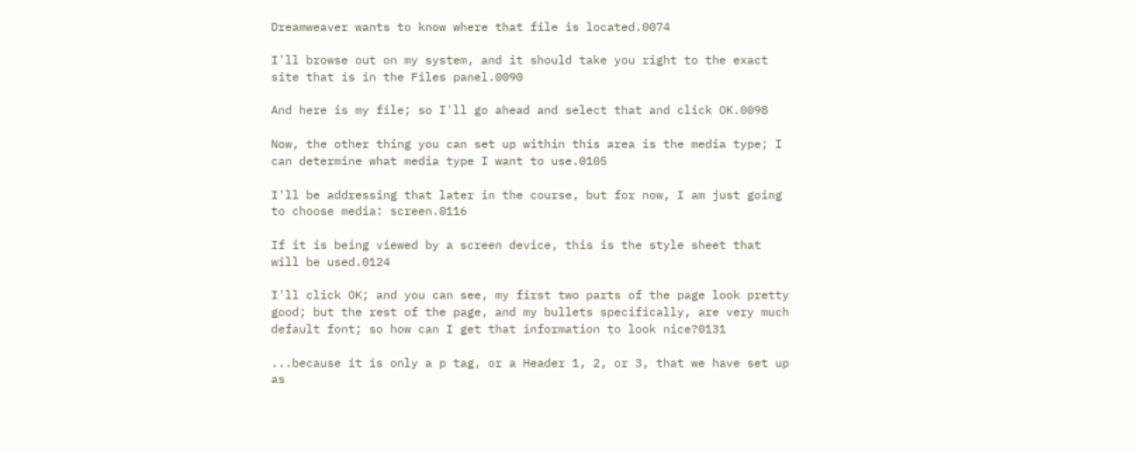Dreamweaver wants to know where that file is located.0074

I'll browse out on my system, and it should take you right to the exact site that is in the Files panel.0090

And here is my file; so I'll go ahead and select that and click OK.0098

Now, the other thing you can set up within this area is the media type; I can determine what media type I want to use.0105

I'll be addressing that later in the course, but for now, I am just going to choose media: screen.0116

If it is being viewed by a screen device, this is the style sheet that will be used.0124

I'll click OK; and you can see, my first two parts of the page look pretty good; but the rest of the page, and my bullets specifically, are very much default font; so how can I get that information to look nice?0131

...because it is only a p tag, or a Header 1, 2, or 3, that we have set up as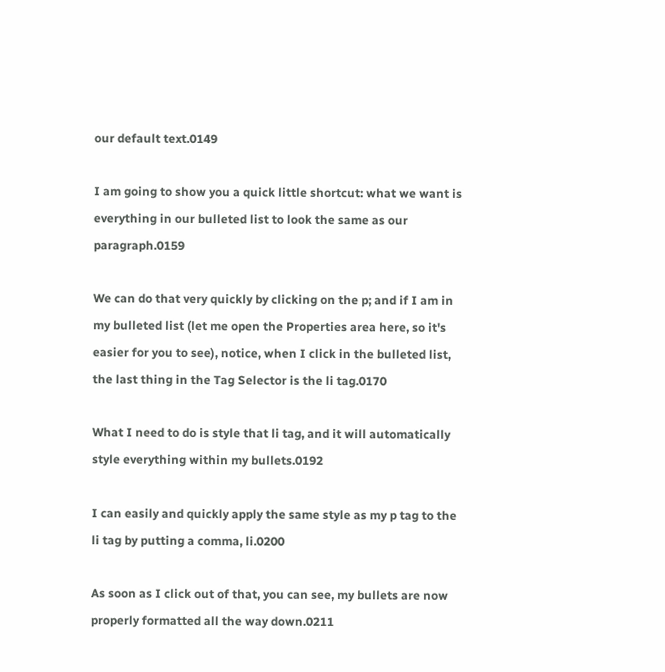our default text.0149

I am going to show you a quick little shortcut: what we want is everything in our bulleted list to look the same as our paragraph.0159

We can do that very quickly by clicking on the p; and if I am in my bulleted list (let me open the Properties area here, so it's easier for you to see), notice, when I click in the bulleted list, the last thing in the Tag Selector is the li tag.0170

What I need to do is style that li tag, and it will automatically style everything within my bullets.0192

I can easily and quickly apply the same style as my p tag to the li tag by putting a comma, li.0200

As soon as I click out of that, you can see, my bullets are now properly formatted all the way down.0211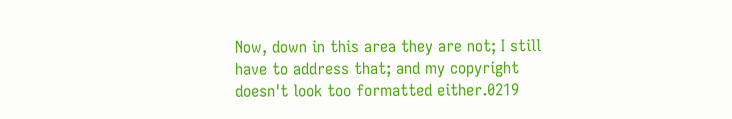Now, down in this area they are not; I still have to address that; and my copyright doesn't look too formatted either.0219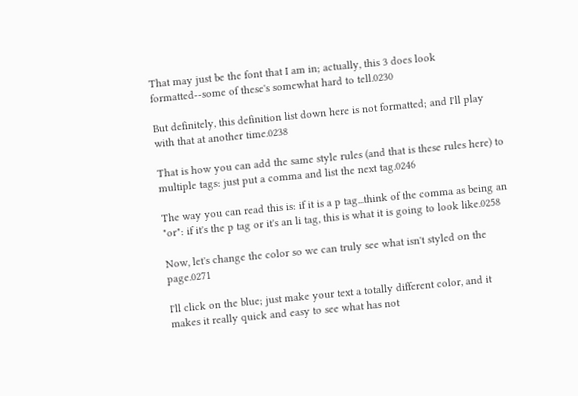That may just be the font that I am in; actually, this 3 does look formatted--some of these's somewhat hard to tell.0230

But definitely, this definition list down here is not formatted; and I'll play with that at another time.0238

That is how you can add the same style rules (and that is these rules here) to multiple tags: just put a comma and list the next tag.0246

The way you can read this is: if it is a p tag...think of the comma as being an "or": if it's the p tag or it's an li tag, this is what it is going to look like.0258

Now, let's change the color so we can truly see what isn't styled on the page.0271

I'll click on the blue; just make your text a totally different color, and it makes it really quick and easy to see what has not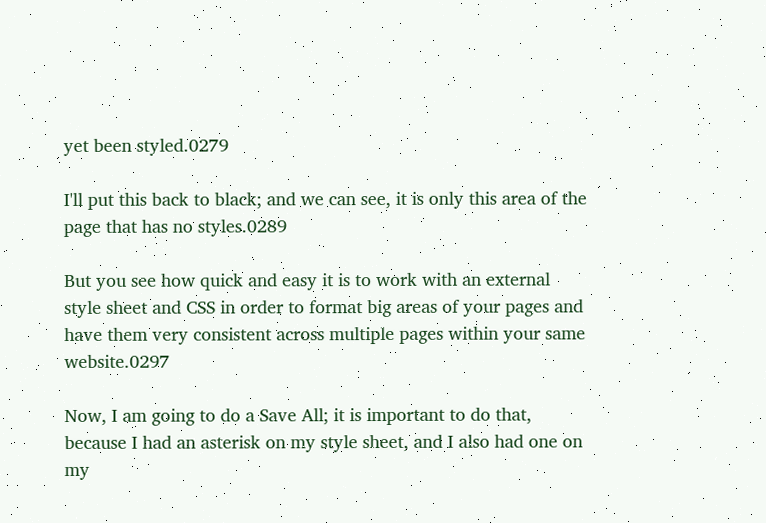yet been styled.0279

I'll put this back to black; and we can see, it is only this area of the page that has no styles.0289

But you see how quick and easy it is to work with an external style sheet and CSS in order to format big areas of your pages and have them very consistent across multiple pages within your same website.0297

Now, I am going to do a Save All; it is important to do that, because I had an asterisk on my style sheet, and I also had one on my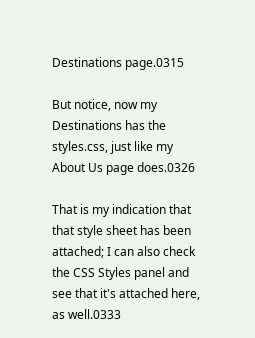Destinations page.0315

But notice, now my Destinations has the styles.css, just like my About Us page does.0326

That is my indication that that style sheet has been attached; I can also check the CSS Styles panel and see that it's attached here, as well.0333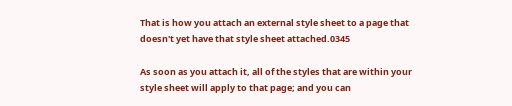That is how you attach an external style sheet to a page that doesn't yet have that style sheet attached.0345

As soon as you attach it, all of the styles that are within your style sheet will apply to that page; and you can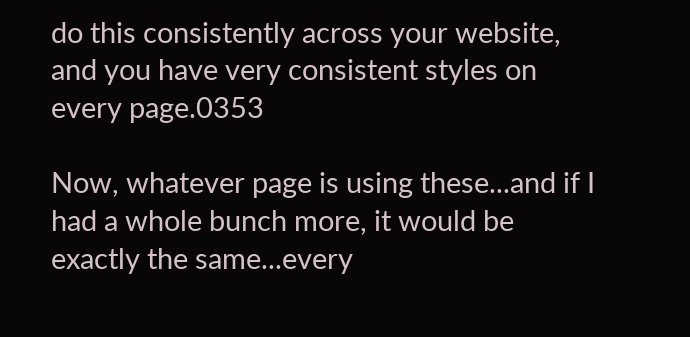do this consistently across your website, and you have very consistent styles on every page.0353

Now, whatever page is using these...and if I had a whole bunch more, it would be exactly the same...every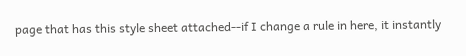page that has this style sheet attached--if I change a rule in here, it instantly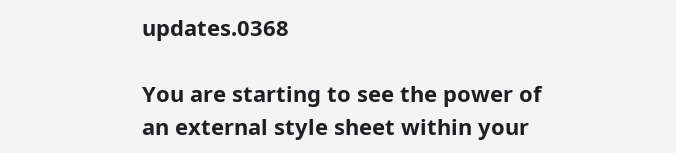updates.0368

You are starting to see the power of an external style sheet within your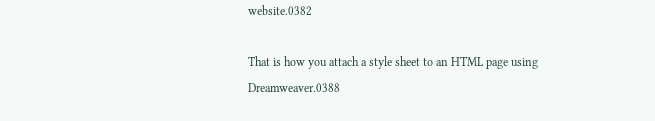website.0382

That is how you attach a style sheet to an HTML page using Dreamweaver.0388